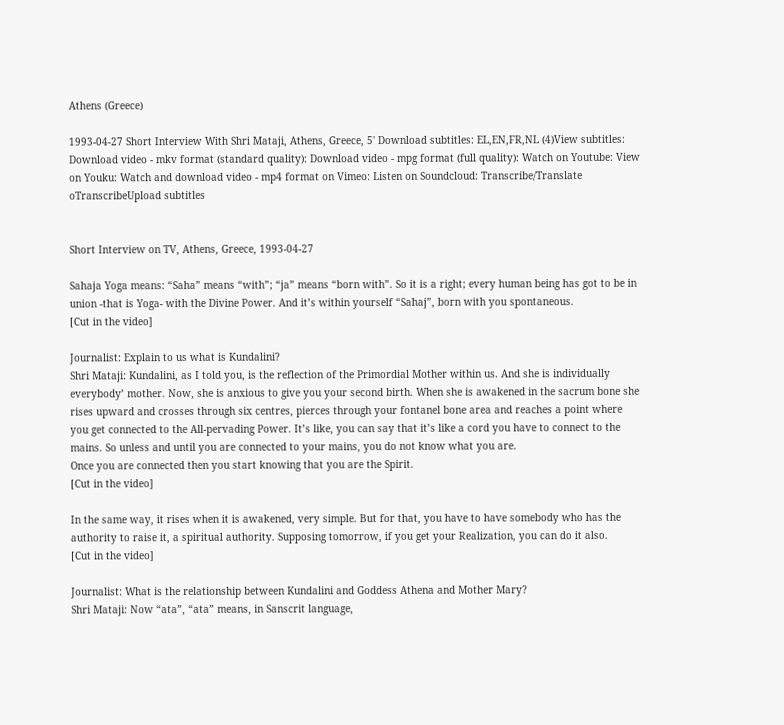Athens (Greece)

1993-04-27 Short Interview With Shri Mataji, Athens, Greece, 5' Download subtitles: EL,EN,FR,NL (4)View subtitles:
Download video - mkv format (standard quality): Download video - mpg format (full quality): Watch on Youtube: View on Youku: Watch and download video - mp4 format on Vimeo: Listen on Soundcloud: Transcribe/Translate oTranscribeUpload subtitles


Short Interview on TV, Athens, Greece, 1993-04-27

Sahaja Yoga means: “Saha” means “with”; “ja” means “born with”. So it is a right; every human being has got to be in union -that is Yoga- with the Divine Power. And it’s within yourself “Sahaj”, born with you spontaneous.
[Cut in the video]

Journalist: Explain to us what is Kundalini?
Shri Mataji: Kundalini, as I told you, is the reflection of the Primordial Mother within us. And she is individually everybody’ mother. Now, she is anxious to give you your second birth. When she is awakened in the sacrum bone she rises upward and crosses through six centres, pierces through your fontanel bone area and reaches a point where you get connected to the All-pervading Power. It’s like, you can say that it’s like a cord you have to connect to the mains. So unless and until you are connected to your mains, you do not know what you are.
Once you are connected then you start knowing that you are the Spirit.
[Cut in the video]

In the same way, it rises when it is awakened, very simple. But for that, you have to have somebody who has the authority to raise it, a spiritual authority. Supposing tomorrow, if you get your Realization, you can do it also.
[Cut in the video]

Journalist: What is the relationship between Kundalini and Goddess Athena and Mother Mary?
Shri Mataji: Now “ata”, “ata” means, in Sanscrit language,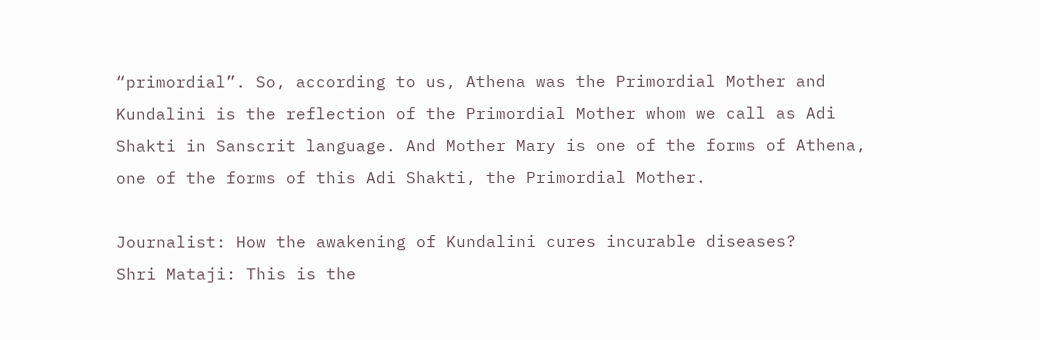“primordial”. So, according to us, Athena was the Primordial Mother and Kundalini is the reflection of the Primordial Mother whom we call as Adi Shakti in Sanscrit language. And Mother Mary is one of the forms of Athena, one of the forms of this Adi Shakti, the Primordial Mother.

Journalist: How the awakening of Kundalini cures incurable diseases?
Shri Mataji: This is the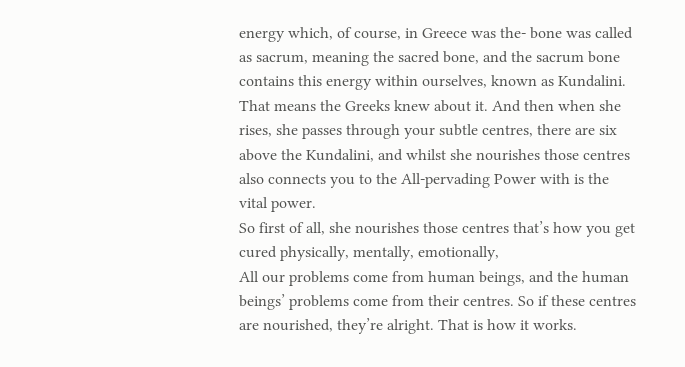energy which, of course, in Greece was the- bone was called as sacrum, meaning the sacred bone, and the sacrum bone contains this energy within ourselves, known as Kundalini. That means the Greeks knew about it. And then when she rises, she passes through your subtle centres, there are six above the Kundalini, and whilst she nourishes those centres also connects you to the All-pervading Power with is the vital power.
So first of all, she nourishes those centres that’s how you get cured physically, mentally, emotionally,
All our problems come from human beings, and the human beings’ problems come from their centres. So if these centres are nourished, they’re alright. That is how it works.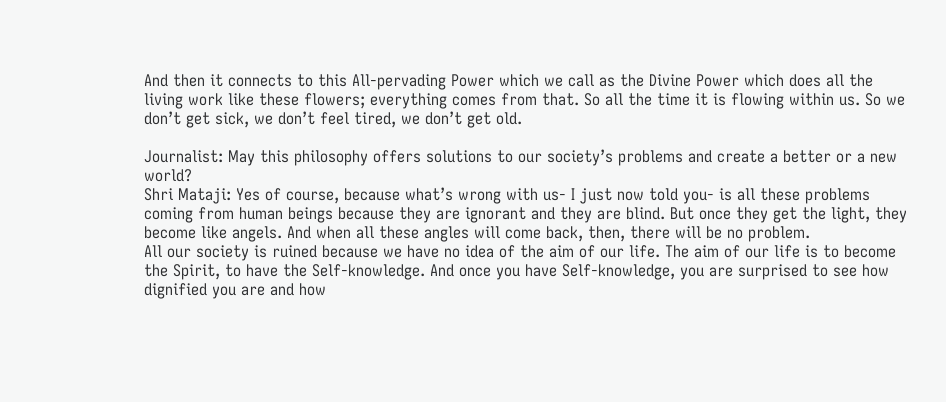And then it connects to this All-pervading Power which we call as the Divine Power which does all the living work like these flowers; everything comes from that. So all the time it is flowing within us. So we don’t get sick, we don’t feel tired, we don’t get old.

Journalist: May this philosophy offers solutions to our society’s problems and create a better or a new world?
Shri Mataji: Yes of course, because what’s wrong with us- I just now told you- is all these problems coming from human beings because they are ignorant and they are blind. But once they get the light, they become like angels. And when all these angles will come back, then, there will be no problem.
All our society is ruined because we have no idea of the aim of our life. The aim of our life is to become the Spirit, to have the Self-knowledge. And once you have Self-knowledge, you are surprised to see how dignified you are and how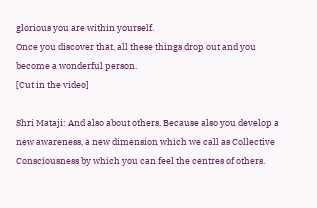glorious you are within yourself.
Once you discover that, all these things drop out and you become a wonderful person.
[Cut in the video]

Shri Mataji: And also about others. Because also you develop a new awareness, a new dimension which we call as Collective Consciousness by which you can feel the centres of others.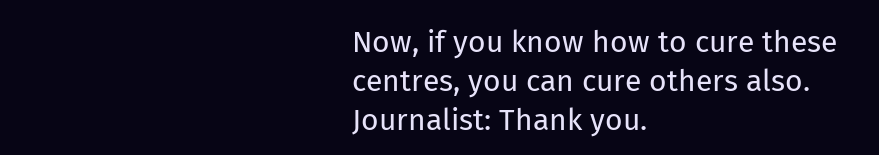Now, if you know how to cure these centres, you can cure others also.
Journalist: Thank you.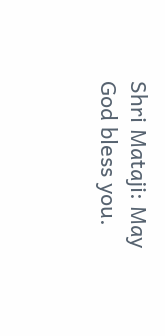Shri Mataji: May God bless you.